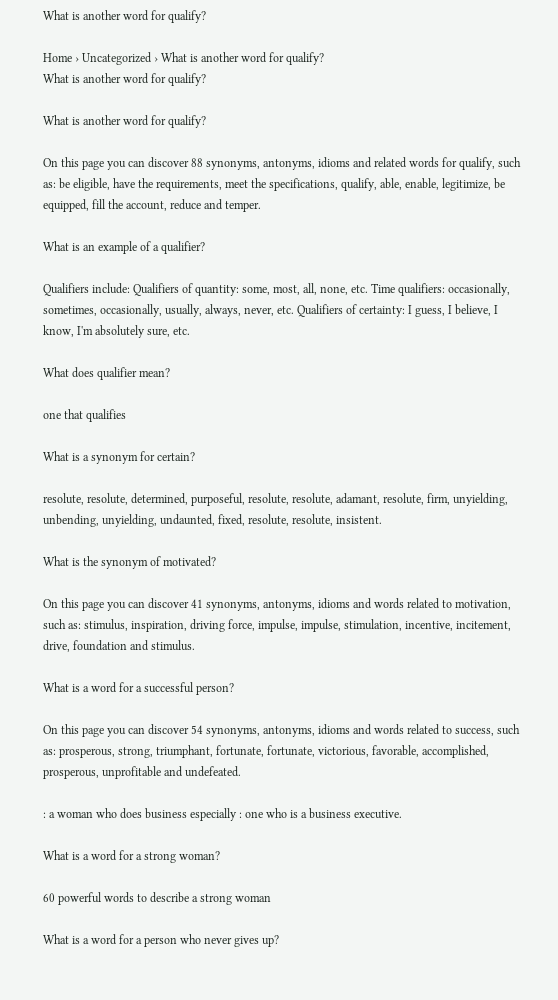What is another word for qualify?

Home › Uncategorized › What is another word for qualify?
What is another word for qualify?

What is another word for qualify?

On this page you can discover 88 synonyms, antonyms, idioms and related words for qualify, such as: be eligible, have the requirements, meet the specifications, qualify, able, enable, legitimize, be equipped, fill the account, reduce and temper.

What is an example of a qualifier?

Qualifiers include: Qualifiers of quantity: some, most, all, none, etc. Time qualifiers: occasionally, sometimes, occasionally, usually, always, never, etc. Qualifiers of certainty: I guess, I believe, I know, I'm absolutely sure, etc.

What does qualifier mean?

one that qualifies

What is a synonym for certain?

resolute, resolute, determined, purposeful, resolute, resolute, adamant, resolute, firm, unyielding, unbending, unyielding, undaunted, fixed, resolute, resolute, insistent.

What is the synonym of motivated?

On this page you can discover 41 synonyms, antonyms, idioms and words related to motivation, such as: stimulus, inspiration, driving force, impulse, impulse, stimulation, incentive, incitement, drive, foundation and stimulus.

What is a word for a successful person?

On this page you can discover 54 synonyms, antonyms, idioms and words related to success, such as: prosperous, strong, triumphant, fortunate, fortunate, victorious, favorable, accomplished, prosperous, unprofitable and undefeated.

: a woman who does business especially : one who is a business executive.

What is a word for a strong woman?

60 powerful words to describe a strong woman

What is a word for a person who never gives up?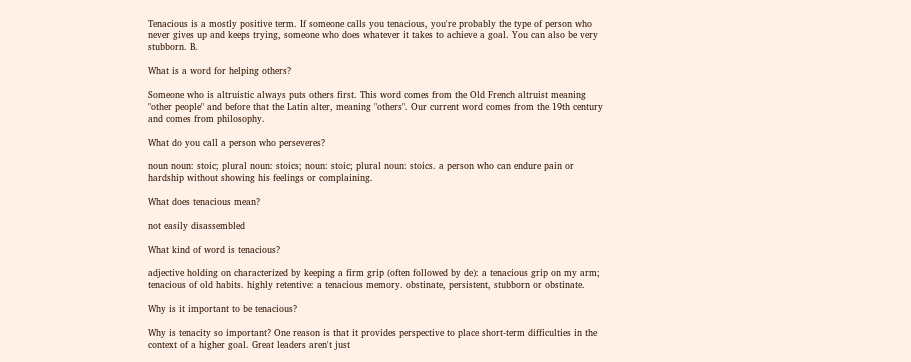Tenacious is a mostly positive term. If someone calls you tenacious, you're probably the type of person who never gives up and keeps trying, someone who does whatever it takes to achieve a goal. You can also be very stubborn. B.

What is a word for helping others?

Someone who is altruistic always puts others first. This word comes from the Old French altruist meaning "other people" and before that the Latin alter, meaning "others". Our current word comes from the 19th century and comes from philosophy.

What do you call a person who perseveres?

noun noun: stoic; plural noun: stoics; noun: stoic; plural noun: stoics. a person who can endure pain or hardship without showing his feelings or complaining.

What does tenacious mean?

not easily disassembled

What kind of word is tenacious?

adjective holding on characterized by keeping a firm grip (often followed by de): a tenacious grip on my arm; tenacious of old habits. highly retentive: a tenacious memory. obstinate, persistent, stubborn or obstinate.

Why is it important to be tenacious?

Why is tenacity so important? One reason is that it provides perspective to place short-term difficulties in the context of a higher goal. Great leaders aren't just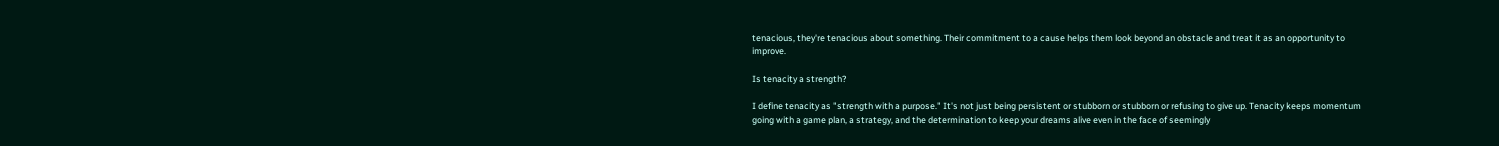tenacious, they're tenacious about something. Their commitment to a cause helps them look beyond an obstacle and treat it as an opportunity to improve.

Is tenacity a strength?

I define tenacity as "strength with a purpose." It's not just being persistent or stubborn or stubborn or refusing to give up. Tenacity keeps momentum going with a game plan, a strategy, and the determination to keep your dreams alive even in the face of seemingly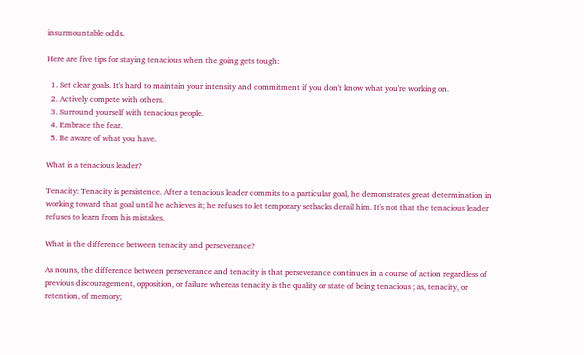insurmountable odds.

Here are five tips for staying tenacious when the going gets tough:

  1. Set clear goals. It's hard to maintain your intensity and commitment if you don't know what you're working on.
  2. Actively compete with others.
  3. Surround yourself with tenacious people.
  4. Embrace the fear.
  5. Be aware of what you have.

What is a tenacious leader?

Tenacity: Tenacity is persistence. After a tenacious leader commits to a particular goal, he demonstrates great determination in working toward that goal until he achieves it; he refuses to let temporary setbacks derail him. It's not that the tenacious leader refuses to learn from his mistakes.

What is the difference between tenacity and perseverance?

As nouns, the difference between perseverance and tenacity is that perseverance continues in a course of action regardless of previous discouragement, opposition, or failure whereas tenacity is the quality or state of being tenacious ; as, tenacity, or retention, of memory;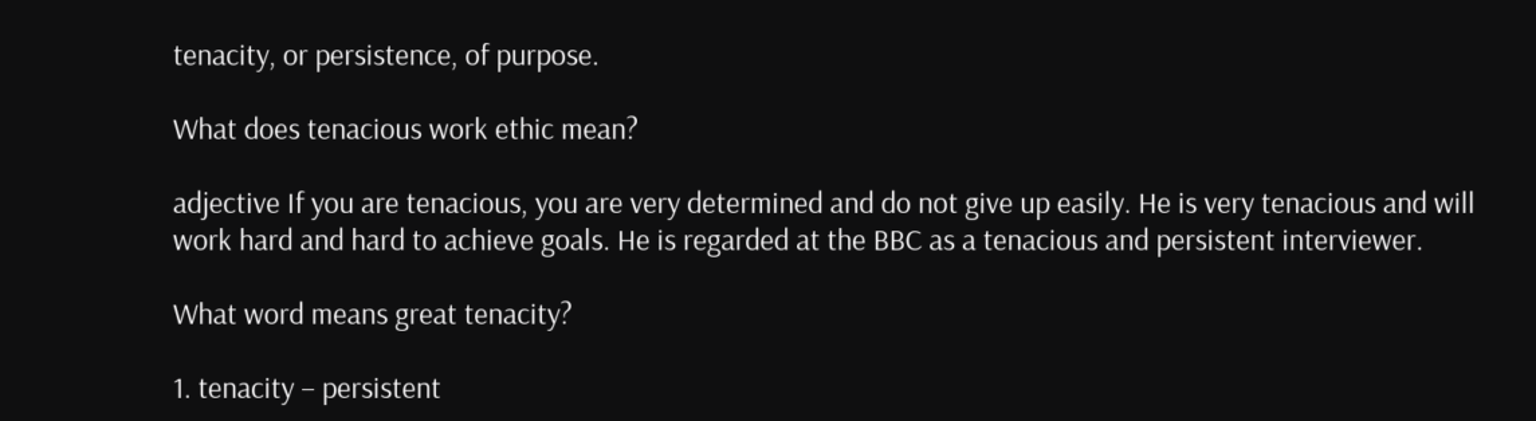tenacity, or persistence, of purpose.

What does tenacious work ethic mean?

adjective If you are tenacious, you are very determined and do not give up easily. He is very tenacious and will work hard and hard to achieve goals. He is regarded at the BBC as a tenacious and persistent interviewer.

What word means great tenacity?

1. tenacity – persistent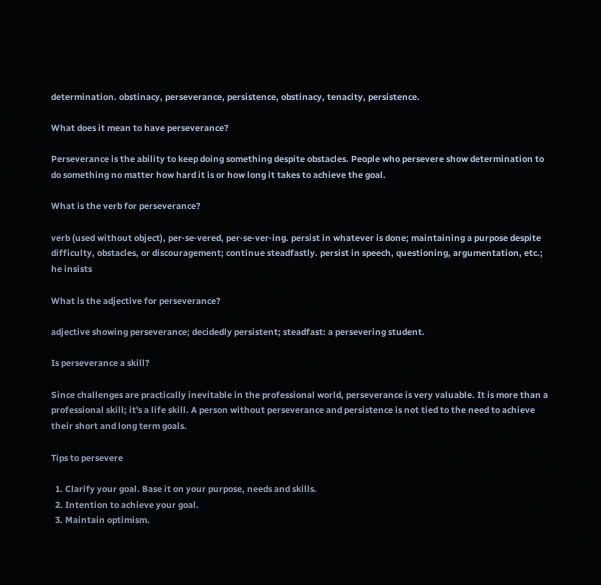determination. obstinacy, perseverance, persistence, obstinacy, tenacity, persistence.

What does it mean to have perseverance?

Perseverance is the ability to keep doing something despite obstacles. People who persevere show determination to do something no matter how hard it is or how long it takes to achieve the goal.

What is the verb for perseverance?

verb (used without object), per·se·vered, per·se·ver·ing. persist in whatever is done; maintaining a purpose despite difficulty, obstacles, or discouragement; continue steadfastly. persist in speech, questioning, argumentation, etc.; he insists

What is the adjective for perseverance?

adjective showing perseverance; decidedly persistent; steadfast: a persevering student.

Is perseverance a skill?

Since challenges are practically inevitable in the professional world, perseverance is very valuable. It is more than a professional skill; it's a life skill. A person without perseverance and persistence is not tied to the need to achieve their short and long term goals.

Tips to persevere

  1. Clarify your goal. Base it on your purpose, needs and skills.
  2. Intention to achieve your goal.
  3. Maintain optimism.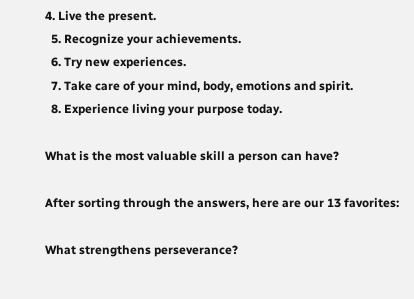4. Live the present.
  5. Recognize your achievements.
  6. Try new experiences.
  7. Take care of your mind, body, emotions and spirit.
  8. Experience living your purpose today.

What is the most valuable skill a person can have?

After sorting through the answers, here are our 13 favorites:

What strengthens perseverance?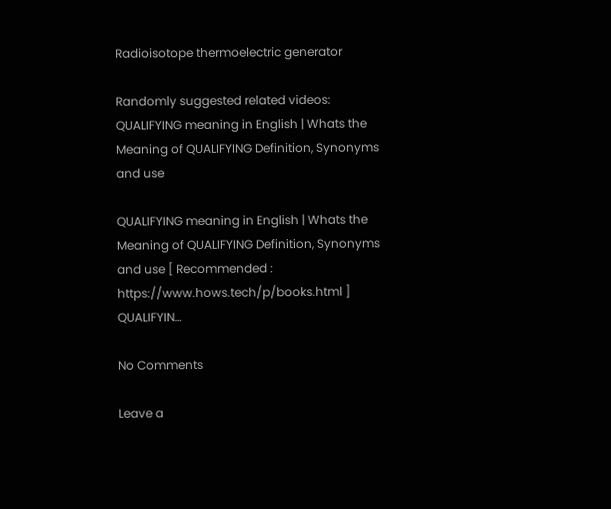Radioisotope thermoelectric generator

Randomly suggested related videos:
QUALIFYING meaning in English | Whats the Meaning of QUALIFYING Definition, Synonyms and use

QUALIFYING meaning in English | Whats the Meaning of QUALIFYING Definition, Synonyms and use [ Recommended : https://www.hows.tech/p/books.html ] QUALIFYIN…

No Comments

Leave a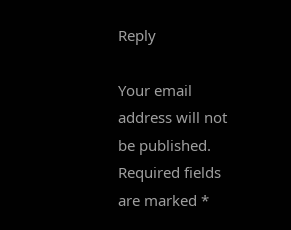Reply

Your email address will not be published. Required fields are marked *